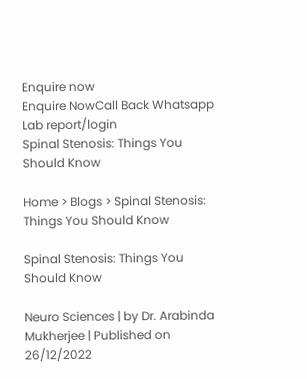Enquire now
Enquire NowCall Back Whatsapp Lab report/login
Spinal Stenosis: Things You Should Know

Home > Blogs > Spinal Stenosis: Things You Should Know

Spinal Stenosis: Things You Should Know

Neuro Sciences | by Dr. Arabinda Mukherjee | Published on 26/12/2022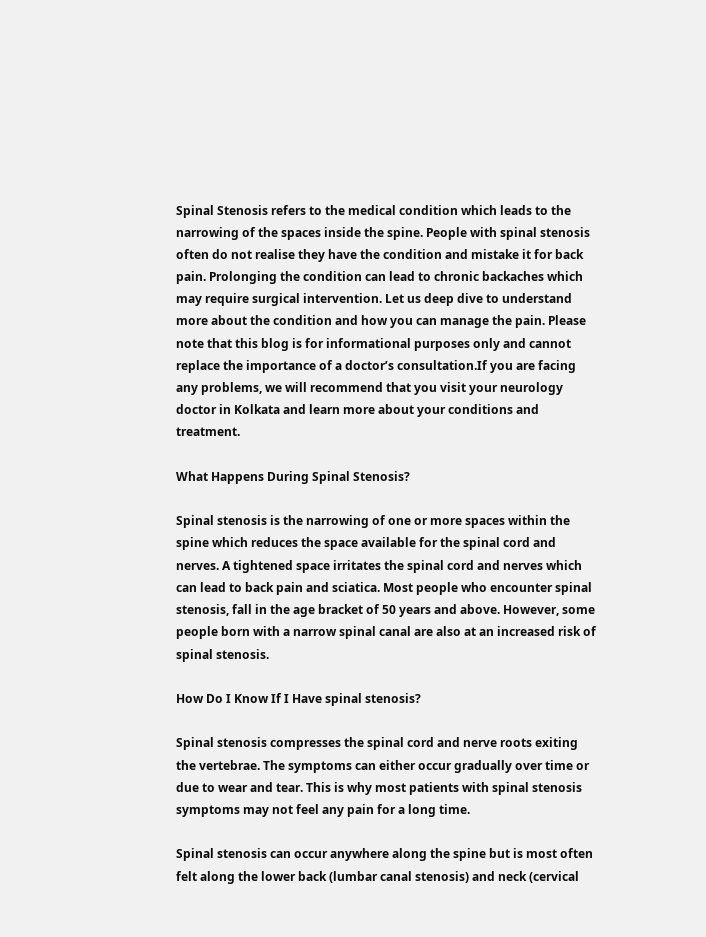Spinal Stenosis refers to the medical condition which leads to the narrowing of the spaces inside the spine. People with spinal stenosis often do not realise they have the condition and mistake it for back pain. Prolonging the condition can lead to chronic backaches which may require surgical intervention. Let us deep dive to understand more about the condition and how you can manage the pain. Please note that this blog is for informational purposes only and cannot replace the importance of a doctor’s consultation.If you are facing any problems, we will recommend that you visit your neurology doctor in Kolkata and learn more about your conditions and treatment.

What Happens During Spinal Stenosis?

Spinal stenosis is the narrowing of one or more spaces within the spine which reduces the space available for the spinal cord and nerves. A tightened space irritates the spinal cord and nerves which can lead to back pain and sciatica. Most people who encounter spinal stenosis, fall in the age bracket of 50 years and above. However, some people born with a narrow spinal canal are also at an increased risk of spinal stenosis.

How Do I Know If I Have spinal stenosis?

Spinal stenosis compresses the spinal cord and nerve roots exiting the vertebrae. The symptoms can either occur gradually over time or due to wear and tear. This is why most patients with spinal stenosis symptoms may not feel any pain for a long time.

Spinal stenosis can occur anywhere along the spine but is most often felt along the lower back (lumbar canal stenosis) and neck (cervical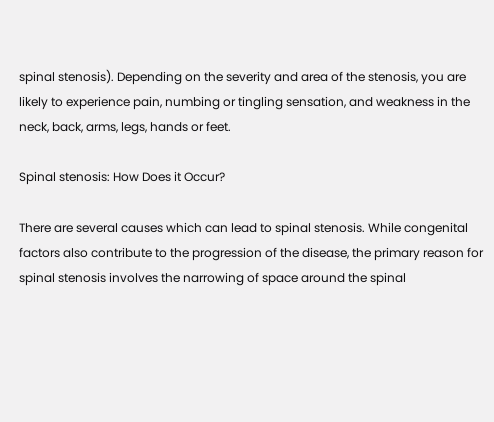spinal stenosis). Depending on the severity and area of the stenosis, you are likely to experience pain, numbing or tingling sensation, and weakness in the neck, back, arms, legs, hands or feet.

Spinal stenosis: How Does it Occur?

There are several causes which can lead to spinal stenosis. While congenital factors also contribute to the progression of the disease, the primary reason for spinal stenosis involves the narrowing of space around the spinal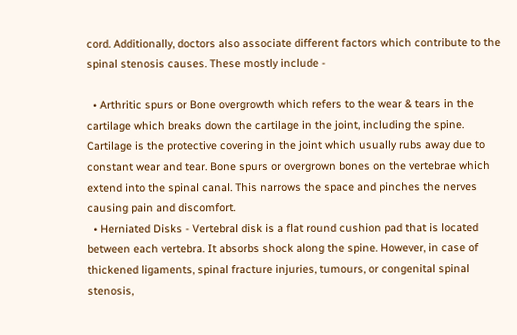cord. Additionally, doctors also associate different factors which contribute to the spinal stenosis causes. These mostly include -

  • Arthritic spurs or Bone overgrowth which refers to the wear & tears in the cartilage which breaks down the cartilage in the joint, including the spine. Cartilage is the protective covering in the joint which usually rubs away due to constant wear and tear. Bone spurs or overgrown bones on the vertebrae which extend into the spinal canal. This narrows the space and pinches the nerves causing pain and discomfort.
  • Herniated Disks - Vertebral disk is a flat round cushion pad that is located between each vertebra. It absorbs shock along the spine. However, in case of thickened ligaments, spinal fracture injuries, tumours, or congenital spinal stenosis,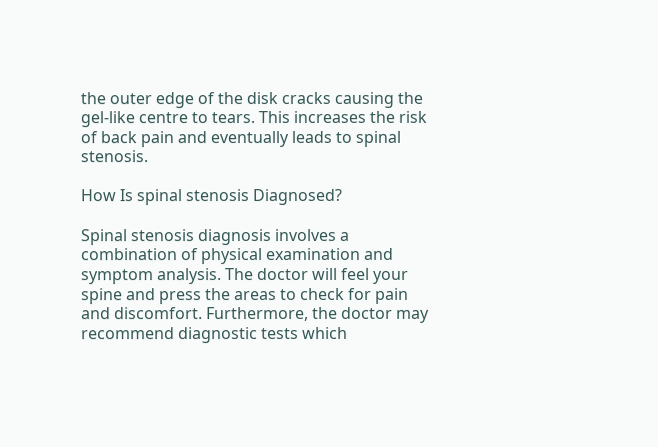the outer edge of the disk cracks causing the gel-like centre to tears. This increases the risk of back pain and eventually leads to spinal stenosis.

How Is spinal stenosis Diagnosed?

Spinal stenosis diagnosis involves a combination of physical examination and symptom analysis. The doctor will feel your spine and press the areas to check for pain and discomfort. Furthermore, the doctor may recommend diagnostic tests which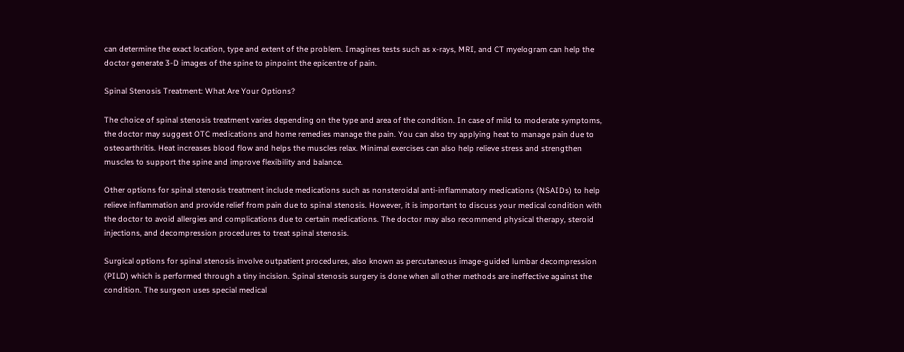can determine the exact location, type and extent of the problem. Imagines tests such as x-rays, MRI, and CT myelogram can help the doctor generate 3-D images of the spine to pinpoint the epicentre of pain.

Spinal Stenosis Treatment: What Are Your Options?

The choice of spinal stenosis treatment varies depending on the type and area of the condition. In case of mild to moderate symptoms, the doctor may suggest OTC medications and home remedies manage the pain. You can also try applying heat to manage pain due to osteoarthritis. Heat increases blood flow and helps the muscles relax. Minimal exercises can also help relieve stress and strengthen muscles to support the spine and improve flexibility and balance.

Other options for spinal stenosis treatment include medications such as nonsteroidal anti-inflammatory medications (NSAIDs) to help relieve inflammation and provide relief from pain due to spinal stenosis. However, it is important to discuss your medical condition with the doctor to avoid allergies and complications due to certain medications. The doctor may also recommend physical therapy, steroid injections, and decompression procedures to treat spinal stenosis.

Surgical options for spinal stenosis involve outpatient procedures, also known as percutaneous image-guided lumbar decompression (PILD) which is performed through a tiny incision. Spinal stenosis surgery is done when all other methods are ineffective against the condition. The surgeon uses special medical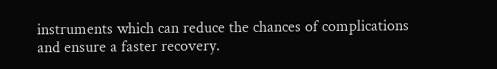instruments which can reduce the chances of complications and ensure a faster recovery.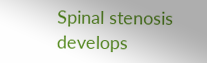Spinal stenosis develops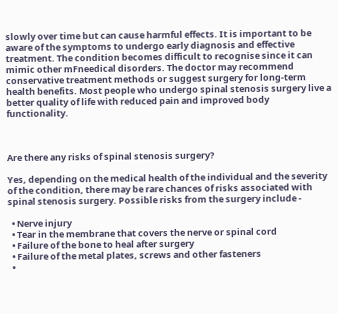slowly over time but can cause harmful effects. It is important to be aware of the symptoms to undergo early diagnosis and effective treatment. The condition becomes difficult to recognise since it can mimic other mFneedical disorders. The doctor may recommend conservative treatment methods or suggest surgery for long-term health benefits. Most people who undergo spinal stenosis surgery live a better quality of life with reduced pain and improved body functionality.



Are there any risks of spinal stenosis surgery?

Yes, depending on the medical health of the individual and the severity of the condition, there may be rare chances of risks associated with spinal stenosis surgery. Possible risks from the surgery include -

  • Nerve injury
  • Tear in the membrane that covers the nerve or spinal cord
  • Failure of the bone to heal after surgery
  • Failure of the metal plates, screws and other fasteners
  •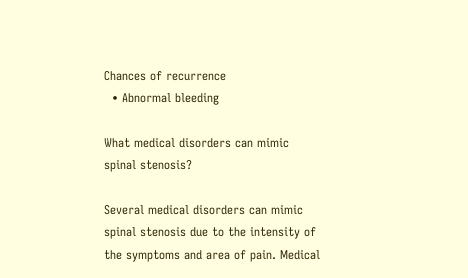Chances of recurrence
  • Abnormal bleeding

What medical disorders can mimic spinal stenosis?

Several medical disorders can mimic spinal stenosis due to the intensity of the symptoms and area of pain. Medical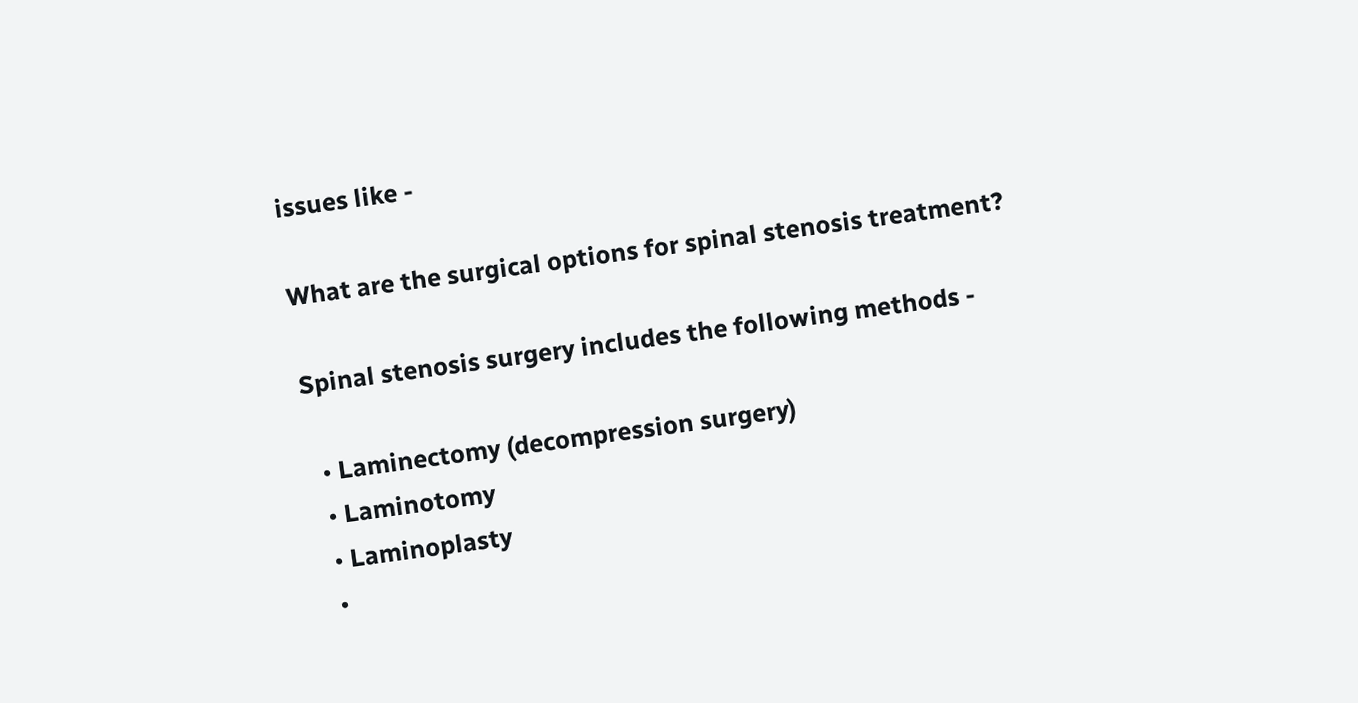issues like -

What are the surgical options for spinal stenosis treatment?

Spinal stenosis surgery includes the following methods -

  • Laminectomy (decompression surgery)
  • Laminotomy
  • Laminoplasty
  •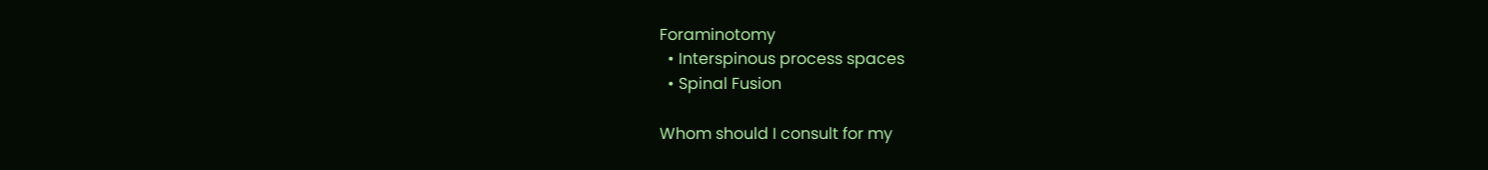Foraminotomy
  • Interspinous process spaces
  • Spinal Fusion

Whom should I consult for my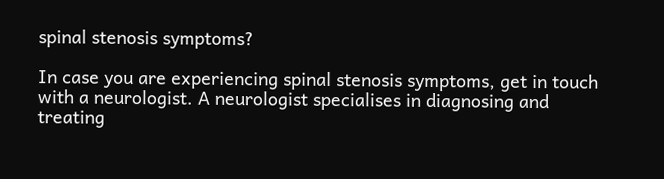spinal stenosis symptoms?

In case you are experiencing spinal stenosis symptoms, get in touch with a neurologist. A neurologist specialises in diagnosing and treating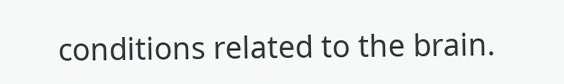conditions related to the brain.